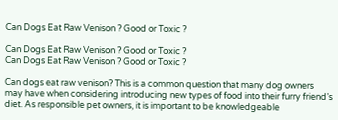Can Dogs Eat Raw Venison ? Good or Toxic ?

Can Dogs Eat Raw Venison ? Good or Toxic ?
Can Dogs Eat Raw Venison ? Good or Toxic ?

Can dogs eat raw venison? This is a common question that many dog owners may have when considering introducing new types of food into their furry friend’s diet. As responsible pet owners, it is important to be knowledgeable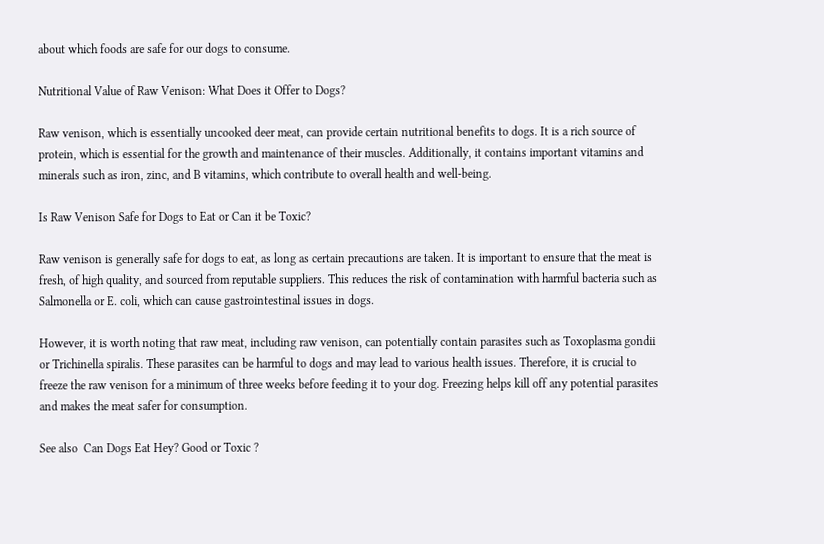about which foods are safe for our dogs to consume.

Nutritional Value of Raw Venison: What Does it Offer to Dogs?

Raw venison, which is essentially uncooked deer meat, can provide certain nutritional benefits to dogs. It is a rich source of protein, which is essential for the growth and maintenance of their muscles. Additionally, it contains important vitamins and minerals such as iron, zinc, and B vitamins, which contribute to overall health and well-being.

Is Raw Venison Safe for Dogs to Eat or Can it be Toxic?

Raw venison is generally safe for dogs to eat, as long as certain precautions are taken. It is important to ensure that the meat is fresh, of high quality, and sourced from reputable suppliers. This reduces the risk of contamination with harmful bacteria such as Salmonella or E. coli, which can cause gastrointestinal issues in dogs.

However, it is worth noting that raw meat, including raw venison, can potentially contain parasites such as Toxoplasma gondii or Trichinella spiralis. These parasites can be harmful to dogs and may lead to various health issues. Therefore, it is crucial to freeze the raw venison for a minimum of three weeks before feeding it to your dog. Freezing helps kill off any potential parasites and makes the meat safer for consumption.

See also  Can Dogs Eat Hey? Good or Toxic ?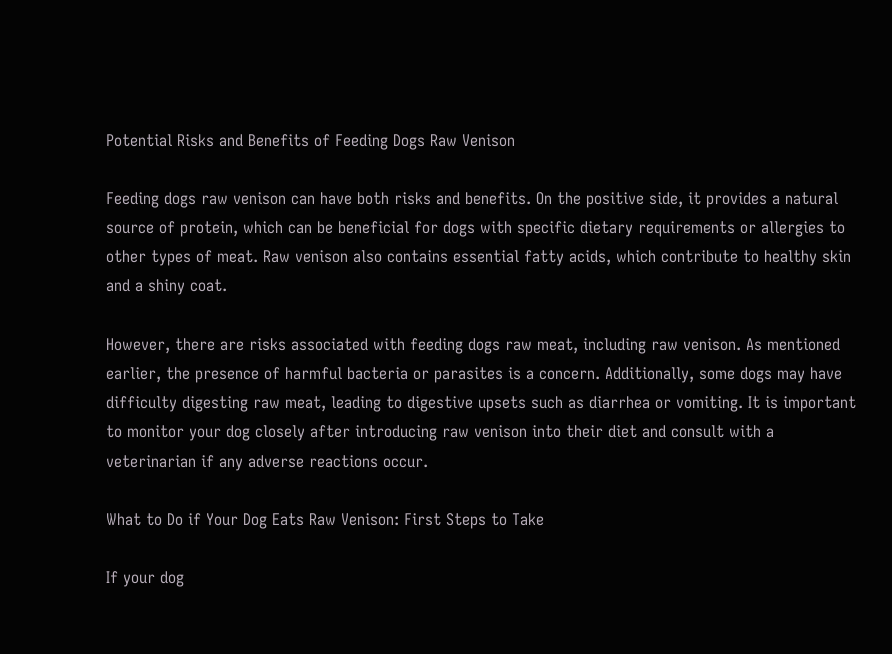Potential Risks and Benefits of Feeding Dogs Raw Venison

Feeding dogs raw venison can have both risks and benefits. On the positive side, it provides a natural source of protein, which can be beneficial for dogs with specific dietary requirements or allergies to other types of meat. Raw venison also contains essential fatty acids, which contribute to healthy skin and a shiny coat.

However, there are risks associated with feeding dogs raw meat, including raw venison. As mentioned earlier, the presence of harmful bacteria or parasites is a concern. Additionally, some dogs may have difficulty digesting raw meat, leading to digestive upsets such as diarrhea or vomiting. It is important to monitor your dog closely after introducing raw venison into their diet and consult with a veterinarian if any adverse reactions occur.

What to Do if Your Dog Eats Raw Venison: First Steps to Take

If your dog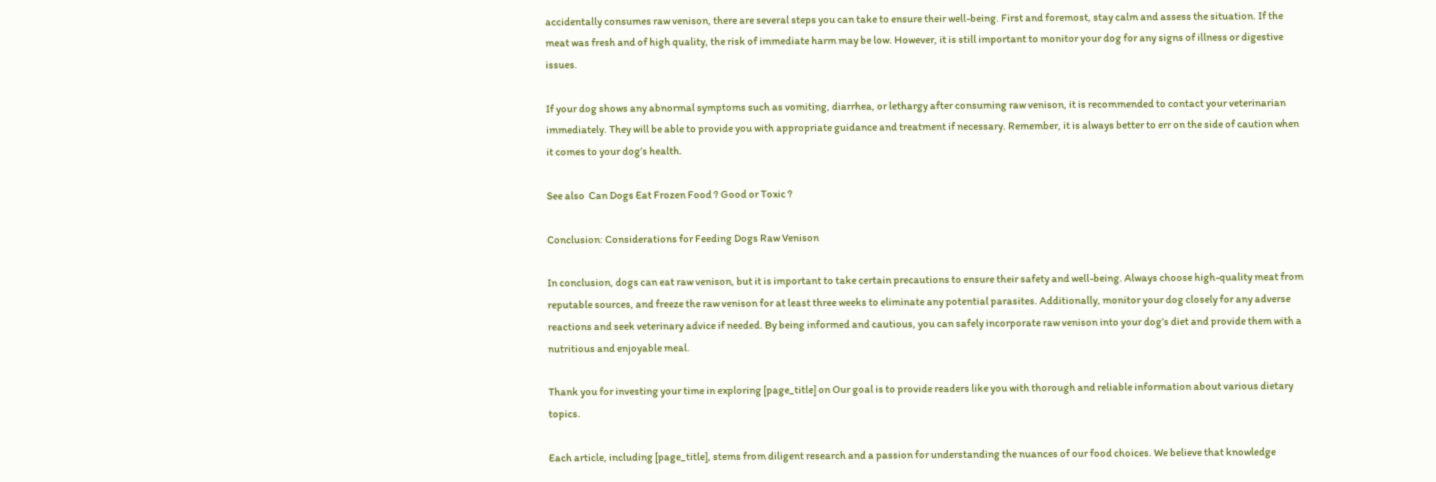accidentally consumes raw venison, there are several steps you can take to ensure their well-being. First and foremost, stay calm and assess the situation. If the meat was fresh and of high quality, the risk of immediate harm may be low. However, it is still important to monitor your dog for any signs of illness or digestive issues.

If your dog shows any abnormal symptoms such as vomiting, diarrhea, or lethargy after consuming raw venison, it is recommended to contact your veterinarian immediately. They will be able to provide you with appropriate guidance and treatment if necessary. Remember, it is always better to err on the side of caution when it comes to your dog’s health.

See also  Can Dogs Eat Frozen Food ? Good or Toxic ?

Conclusion: Considerations for Feeding Dogs Raw Venison

In conclusion, dogs can eat raw venison, but it is important to take certain precautions to ensure their safety and well-being. Always choose high-quality meat from reputable sources, and freeze the raw venison for at least three weeks to eliminate any potential parasites. Additionally, monitor your dog closely for any adverse reactions and seek veterinary advice if needed. By being informed and cautious, you can safely incorporate raw venison into your dog’s diet and provide them with a nutritious and enjoyable meal.

Thank you for investing your time in exploring [page_title] on Our goal is to provide readers like you with thorough and reliable information about various dietary topics.

Each article, including [page_title], stems from diligent research and a passion for understanding the nuances of our food choices. We believe that knowledge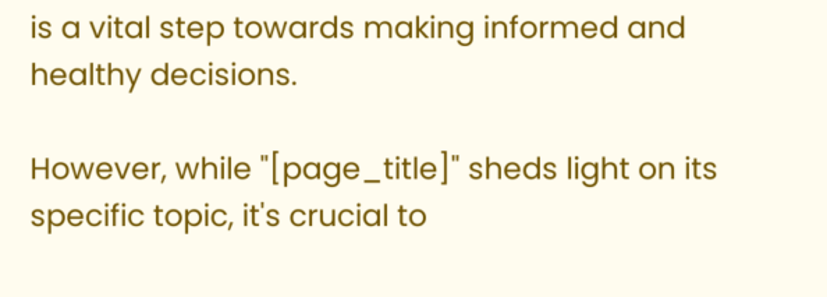is a vital step towards making informed and healthy decisions.

However, while "[page_title]" sheds light on its specific topic, it's crucial to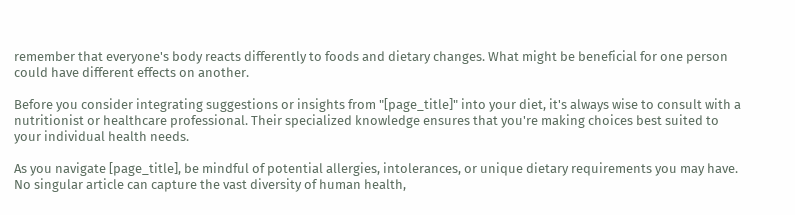remember that everyone's body reacts differently to foods and dietary changes. What might be beneficial for one person could have different effects on another.

Before you consider integrating suggestions or insights from "[page_title]" into your diet, it's always wise to consult with a nutritionist or healthcare professional. Their specialized knowledge ensures that you're making choices best suited to your individual health needs.

As you navigate [page_title], be mindful of potential allergies, intolerances, or unique dietary requirements you may have. No singular article can capture the vast diversity of human health,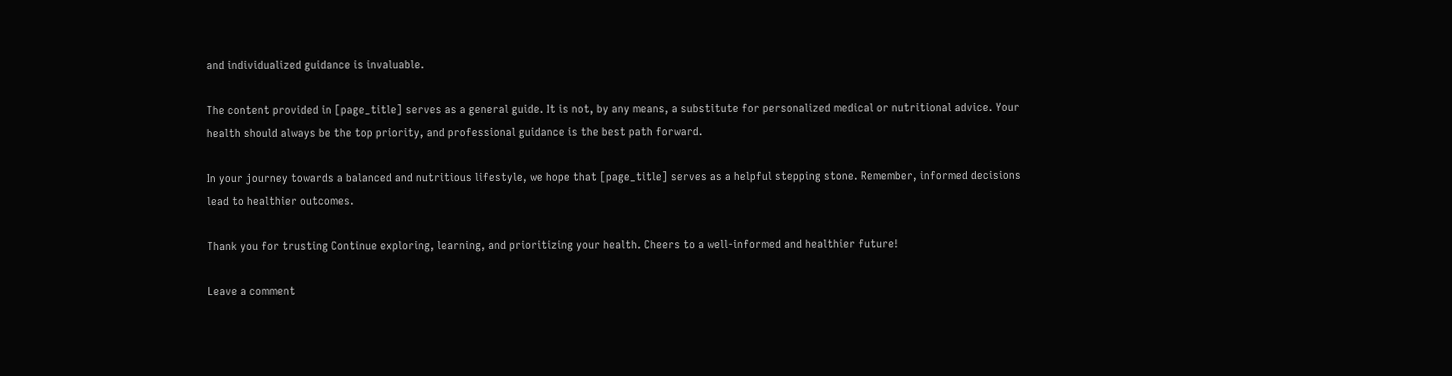and individualized guidance is invaluable.

The content provided in [page_title] serves as a general guide. It is not, by any means, a substitute for personalized medical or nutritional advice. Your health should always be the top priority, and professional guidance is the best path forward.

In your journey towards a balanced and nutritious lifestyle, we hope that [page_title] serves as a helpful stepping stone. Remember, informed decisions lead to healthier outcomes.

Thank you for trusting Continue exploring, learning, and prioritizing your health. Cheers to a well-informed and healthier future!

Leave a comment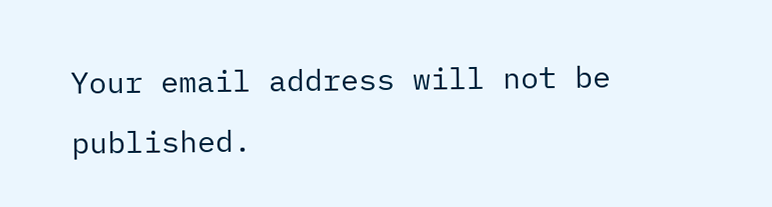Your email address will not be published.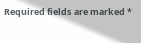Required fields are marked *